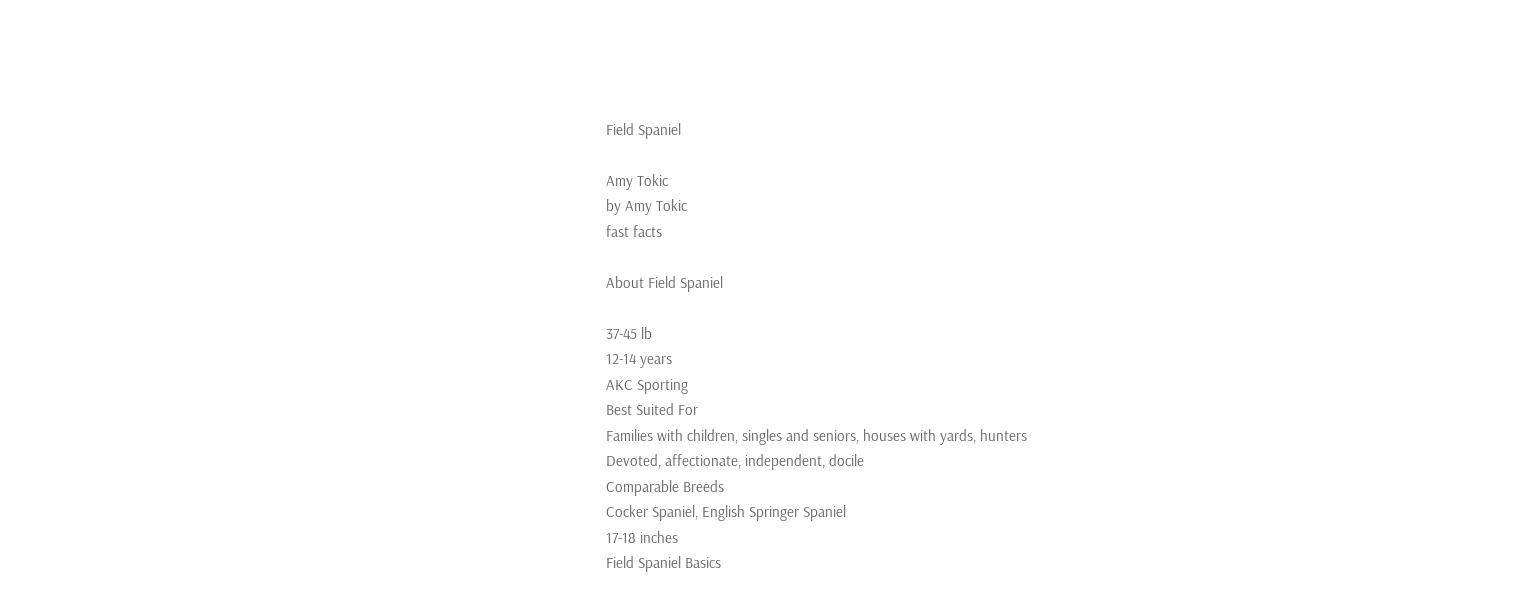Field Spaniel

Amy Tokic
by Amy Tokic
fast facts

About Field Spaniel

37-45 lb
12-14 years
AKC Sporting
Best Suited For
Families with children, singles and seniors, houses with yards, hunters
Devoted, affectionate, independent, docile
Comparable Breeds
Cocker Spaniel, English Springer Spaniel
17-18 inches
Field Spaniel Basics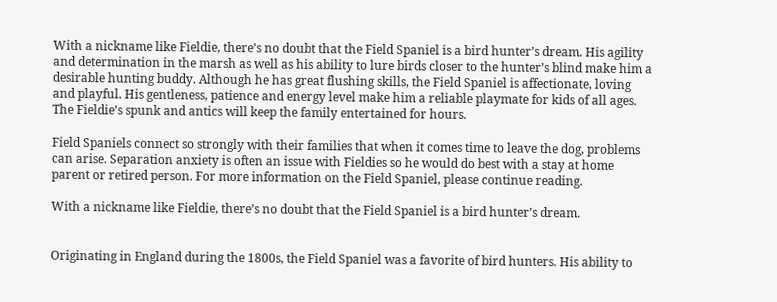With a nickname like Fieldie, there’s no doubt that the Field Spaniel is a bird hunter’s dream. His agility and determination in the marsh as well as his ability to lure birds closer to the hunter’s blind make him a desirable hunting buddy. Although he has great flushing skills, the Field Spaniel is affectionate, loving and playful. His gentleness, patience and energy level make him a reliable playmate for kids of all ages. The Fieldie’s spunk and antics will keep the family entertained for hours.

Field Spaniels connect so strongly with their families that when it comes time to leave the dog, problems can arise. Separation anxiety is often an issue with Fieldies so he would do best with a stay at home parent or retired person. For more information on the Field Spaniel, please continue reading.

With a nickname like Fieldie, there’s no doubt that the Field Spaniel is a bird hunter’s dream.


Originating in England during the 1800s, the Field Spaniel was a favorite of bird hunters. His ability to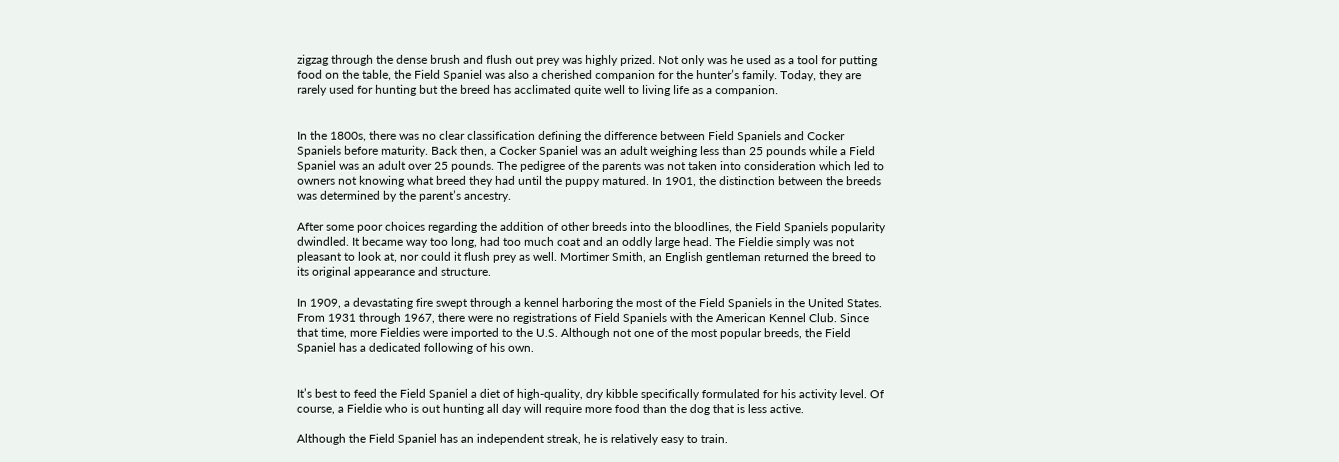zigzag through the dense brush and flush out prey was highly prized. Not only was he used as a tool for putting food on the table, the Field Spaniel was also a cherished companion for the hunter’s family. Today, they are rarely used for hunting but the breed has acclimated quite well to living life as a companion.


In the 1800s, there was no clear classification defining the difference between Field Spaniels and Cocker Spaniels before maturity. Back then, a Cocker Spaniel was an adult weighing less than 25 pounds while a Field Spaniel was an adult over 25 pounds. The pedigree of the parents was not taken into consideration which led to owners not knowing what breed they had until the puppy matured. In 1901, the distinction between the breeds was determined by the parent’s ancestry.

After some poor choices regarding the addition of other breeds into the bloodlines, the Field Spaniels popularity dwindled. It became way too long, had too much coat and an oddly large head. The Fieldie simply was not pleasant to look at, nor could it flush prey as well. Mortimer Smith, an English gentleman returned the breed to its original appearance and structure.

In 1909, a devastating fire swept through a kennel harboring the most of the Field Spaniels in the United States. From 1931 through 1967, there were no registrations of Field Spaniels with the American Kennel Club. Since that time, more Fieldies were imported to the U.S. Although not one of the most popular breeds, the Field Spaniel has a dedicated following of his own.


It’s best to feed the Field Spaniel a diet of high-quality, dry kibble specifically formulated for his activity level. Of course, a Fieldie who is out hunting all day will require more food than the dog that is less active.

Although the Field Spaniel has an independent streak, he is relatively easy to train.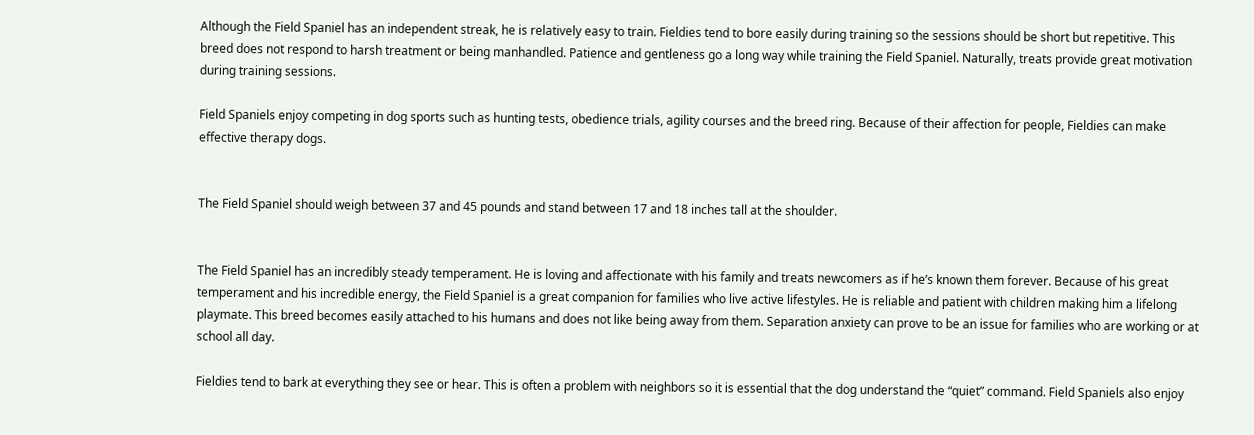Although the Field Spaniel has an independent streak, he is relatively easy to train. Fieldies tend to bore easily during training so the sessions should be short but repetitive. This breed does not respond to harsh treatment or being manhandled. Patience and gentleness go a long way while training the Field Spaniel. Naturally, treats provide great motivation during training sessions.

Field Spaniels enjoy competing in dog sports such as hunting tests, obedience trials, agility courses and the breed ring. Because of their affection for people, Fieldies can make effective therapy dogs.


The Field Spaniel should weigh between 37 and 45 pounds and stand between 17 and 18 inches tall at the shoulder.


The Field Spaniel has an incredibly steady temperament. He is loving and affectionate with his family and treats newcomers as if he’s known them forever. Because of his great temperament and his incredible energy, the Field Spaniel is a great companion for families who live active lifestyles. He is reliable and patient with children making him a lifelong playmate. This breed becomes easily attached to his humans and does not like being away from them. Separation anxiety can prove to be an issue for families who are working or at school all day.

Fieldies tend to bark at everything they see or hear. This is often a problem with neighbors so it is essential that the dog understand the “quiet” command. Field Spaniels also enjoy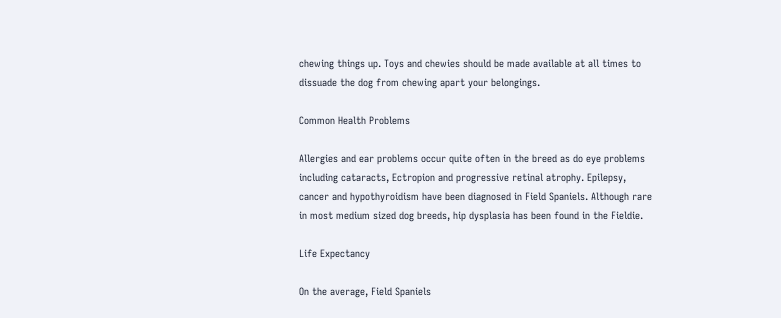chewing things up. Toys and chewies should be made available at all times to dissuade the dog from chewing apart your belongings.

Common Health Problems

Allergies and ear problems occur quite often in the breed as do eye problems including cataracts, Ectropion and progressive retinal atrophy. Epilepsy, cancer and hypothyroidism have been diagnosed in Field Spaniels. Although rare in most medium sized dog breeds, hip dysplasia has been found in the Fieldie.

Life Expectancy

On the average, Field Spaniels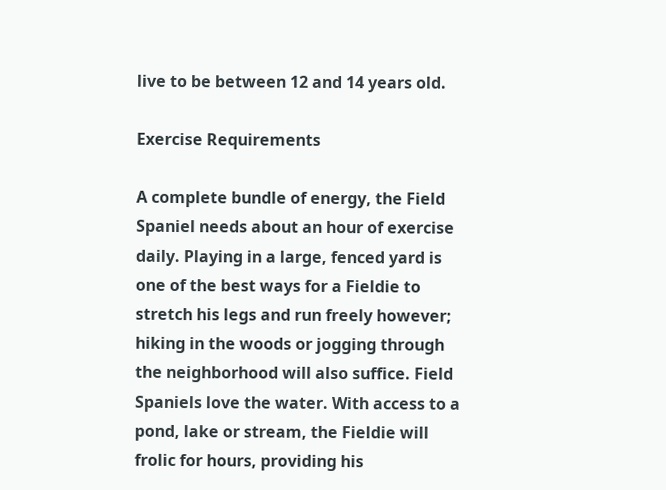live to be between 12 and 14 years old.

Exercise Requirements

A complete bundle of energy, the Field Spaniel needs about an hour of exercise daily. Playing in a large, fenced yard is one of the best ways for a Fieldie to stretch his legs and run freely however; hiking in the woods or jogging through the neighborhood will also suffice. Field Spaniels love the water. With access to a pond, lake or stream, the Fieldie will frolic for hours, providing his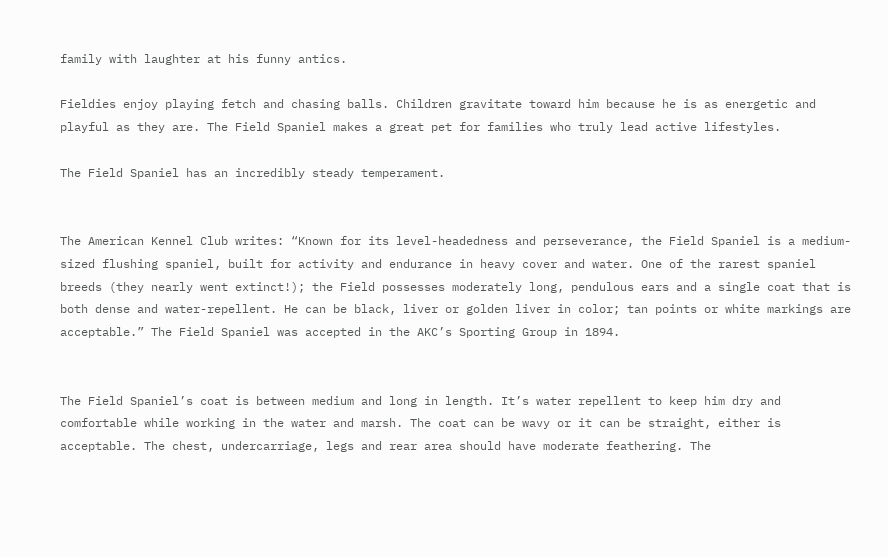family with laughter at his funny antics.

Fieldies enjoy playing fetch and chasing balls. Children gravitate toward him because he is as energetic and playful as they are. The Field Spaniel makes a great pet for families who truly lead active lifestyles.

The Field Spaniel has an incredibly steady temperament.


The American Kennel Club writes: “Known for its level-headedness and perseverance, the Field Spaniel is a medium-sized flushing spaniel, built for activity and endurance in heavy cover and water. One of the rarest spaniel breeds (they nearly went extinct!); the Field possesses moderately long, pendulous ears and a single coat that is both dense and water-repellent. He can be black, liver or golden liver in color; tan points or white markings are acceptable.” The Field Spaniel was accepted in the AKC’s Sporting Group in 1894.


The Field Spaniel’s coat is between medium and long in length. It’s water repellent to keep him dry and comfortable while working in the water and marsh. The coat can be wavy or it can be straight, either is acceptable. The chest, undercarriage, legs and rear area should have moderate feathering. The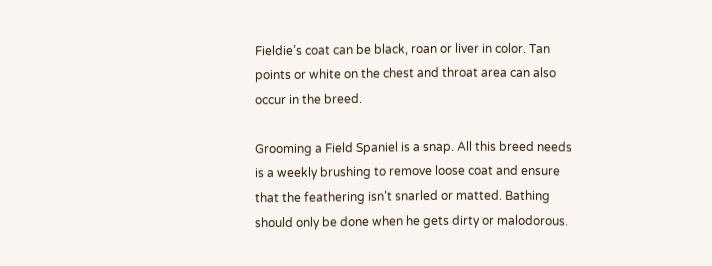Fieldie’s coat can be black, roan or liver in color. Tan points or white on the chest and throat area can also occur in the breed.

Grooming a Field Spaniel is a snap. All this breed needs is a weekly brushing to remove loose coat and ensure that the feathering isn’t snarled or matted. Bathing should only be done when he gets dirty or malodorous.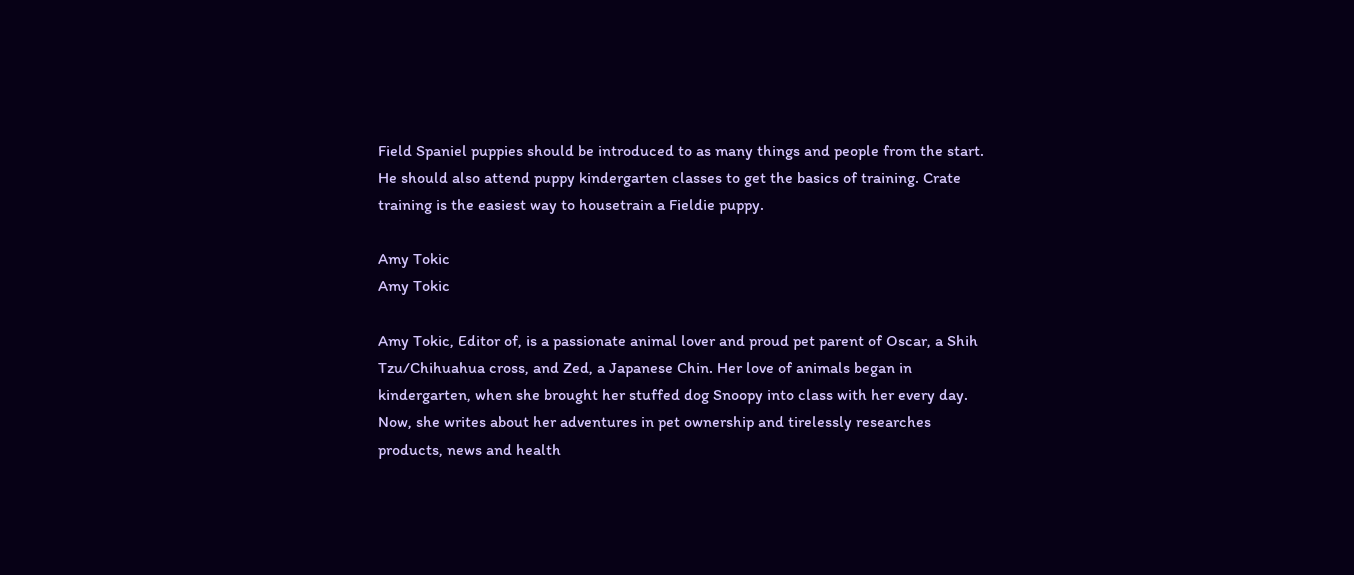Field Spaniel puppies should be introduced to as many things and people from the start. He should also attend puppy kindergarten classes to get the basics of training. Crate training is the easiest way to housetrain a Fieldie puppy.

Amy Tokic
Amy Tokic

Amy Tokic, Editor of, is a passionate animal lover and proud pet parent of Oscar, a Shih Tzu/Chihuahua cross, and Zed, a Japanese Chin. Her love of animals began in kindergarten, when she brought her stuffed dog Snoopy into class with her every day. Now, she writes about her adventures in pet ownership and tirelessly researches products, news and health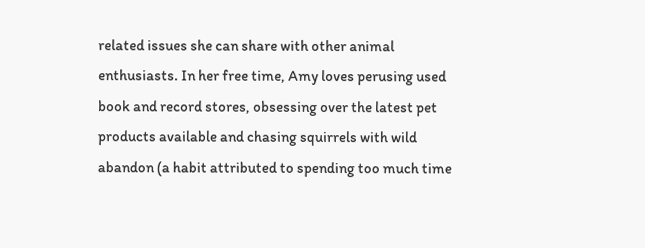related issues she can share with other animal enthusiasts. In her free time, Amy loves perusing used book and record stores, obsessing over the latest pet products available and chasing squirrels with wild abandon (a habit attributed to spending too much time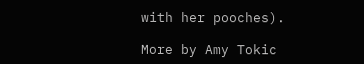with her pooches).

More by Amy Tokic